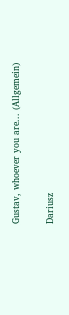Gustav, whoever you are... (Allgemein)

Dariusz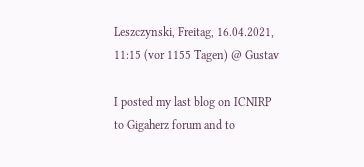Leszczynski, Freitag, 16.04.2021, 11:15 (vor 1155 Tagen) @ Gustav

I posted my last blog on ICNIRP to Gigaherz forum and to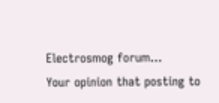Electrosmog forum...
Your opinion that posting to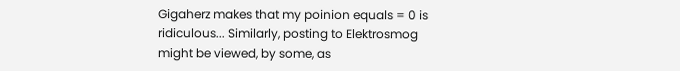Gigaherz makes that my poinion equals = 0 is ridiculous... Similarly, posting to Elektrosmog might be viewed, by some, as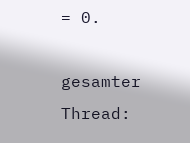= 0.

gesamter Thread: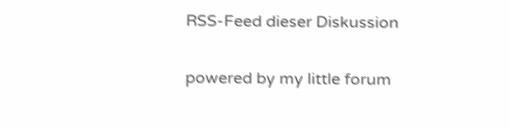RSS-Feed dieser Diskussion

powered by my little forum